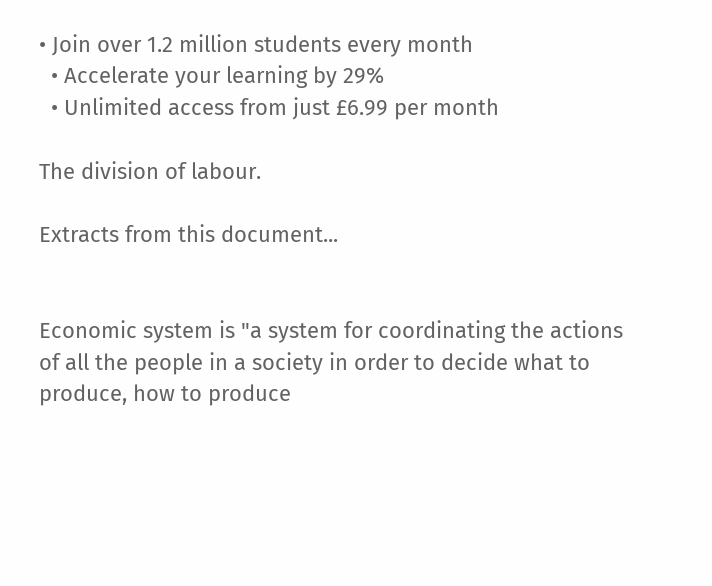• Join over 1.2 million students every month
  • Accelerate your learning by 29%
  • Unlimited access from just £6.99 per month

The division of labour.

Extracts from this document...


Economic system is "a system for coordinating the actions of all the people in a society in order to decide what to produce, how to produce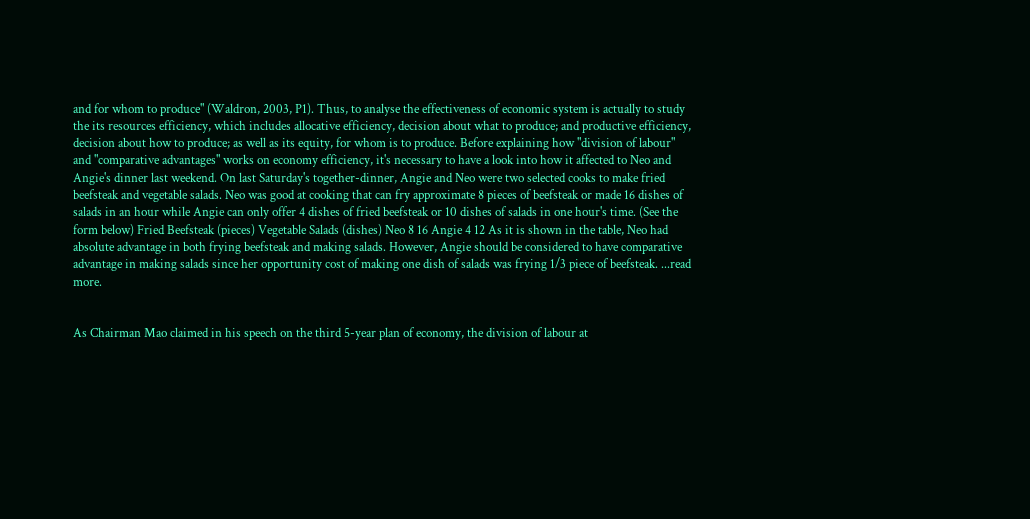and for whom to produce" (Waldron, 2003, P1). Thus, to analyse the effectiveness of economic system is actually to study the its resources efficiency, which includes allocative efficiency, decision about what to produce; and productive efficiency, decision about how to produce; as well as its equity, for whom is to produce. Before explaining how "division of labour" and "comparative advantages" works on economy efficiency, it's necessary to have a look into how it affected to Neo and Angie's dinner last weekend. On last Saturday's together-dinner, Angie and Neo were two selected cooks to make fried beefsteak and vegetable salads. Neo was good at cooking that can fry approximate 8 pieces of beefsteak or made 16 dishes of salads in an hour while Angie can only offer 4 dishes of fried beefsteak or 10 dishes of salads in one hour's time. (See the form below) Fried Beefsteak (pieces) Vegetable Salads (dishes) Neo 8 16 Angie 4 12 As it is shown in the table, Neo had absolute advantage in both frying beefsteak and making salads. However, Angie should be considered to have comparative advantage in making salads since her opportunity cost of making one dish of salads was frying 1/3 piece of beefsteak. ...read more.


As Chairman Mao claimed in his speech on the third 5-year plan of economy, the division of labour at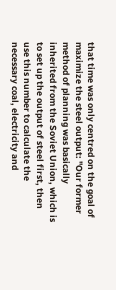that time was only centred on the goal of maximize the steel output: "Our former method of planning was basically inherited from the Soviet Union, which is to set up the output of steel first, then use this number to calculate the necessary coal, electricity and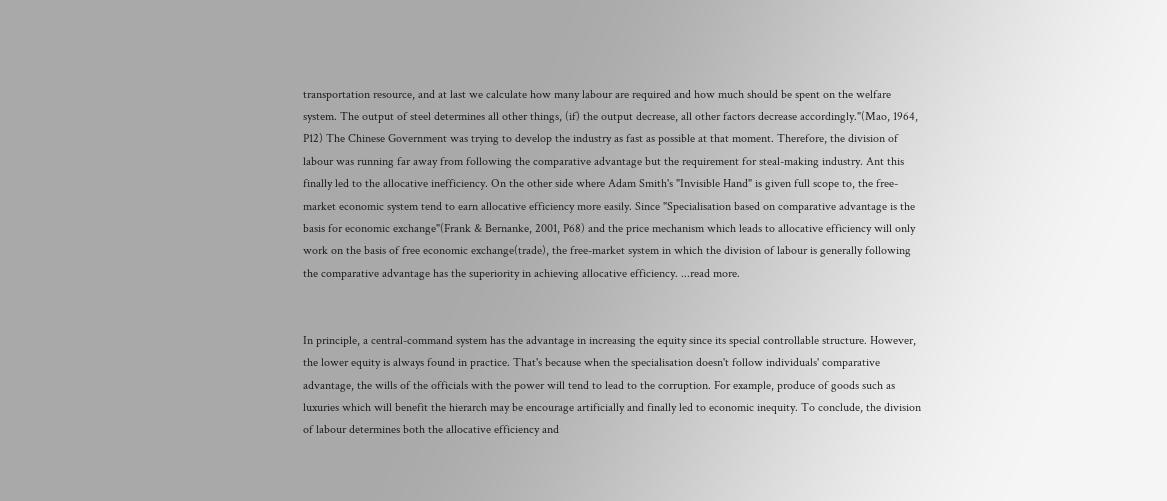transportation resource, and at last we calculate how many labour are required and how much should be spent on the welfare system. The output of steel determines all other things, (if) the output decrease, all other factors decrease accordingly."(Mao, 1964, P12) The Chinese Government was trying to develop the industry as fast as possible at that moment. Therefore, the division of labour was running far away from following the comparative advantage but the requirement for steal-making industry. Ant this finally led to the allocative inefficiency. On the other side where Adam Smith's "Invisible Hand" is given full scope to, the free-market economic system tend to earn allocative efficiency more easily. Since "Specialisation based on comparative advantage is the basis for economic exchange"(Frank & Bernanke, 2001, P68) and the price mechanism which leads to allocative efficiency will only work on the basis of free economic exchange(trade), the free-market system in which the division of labour is generally following the comparative advantage has the superiority in achieving allocative efficiency. ...read more.


In principle, a central-command system has the advantage in increasing the equity since its special controllable structure. However, the lower equity is always found in practice. That's because when the specialisation doesn't follow individuals' comparative advantage, the wills of the officials with the power will tend to lead to the corruption. For example, produce of goods such as luxuries which will benefit the hierarch may be encourage artificially and finally led to economic inequity. To conclude, the division of labour determines both the allocative efficiency and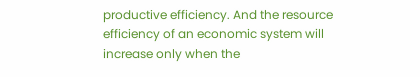productive efficiency. And the resource efficiency of an economic system will increase only when the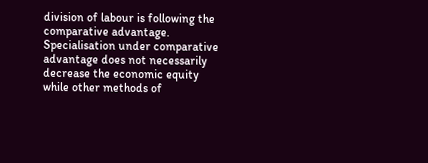division of labour is following the comparative advantage. Specialisation under comparative advantage does not necessarily decrease the economic equity while other methods of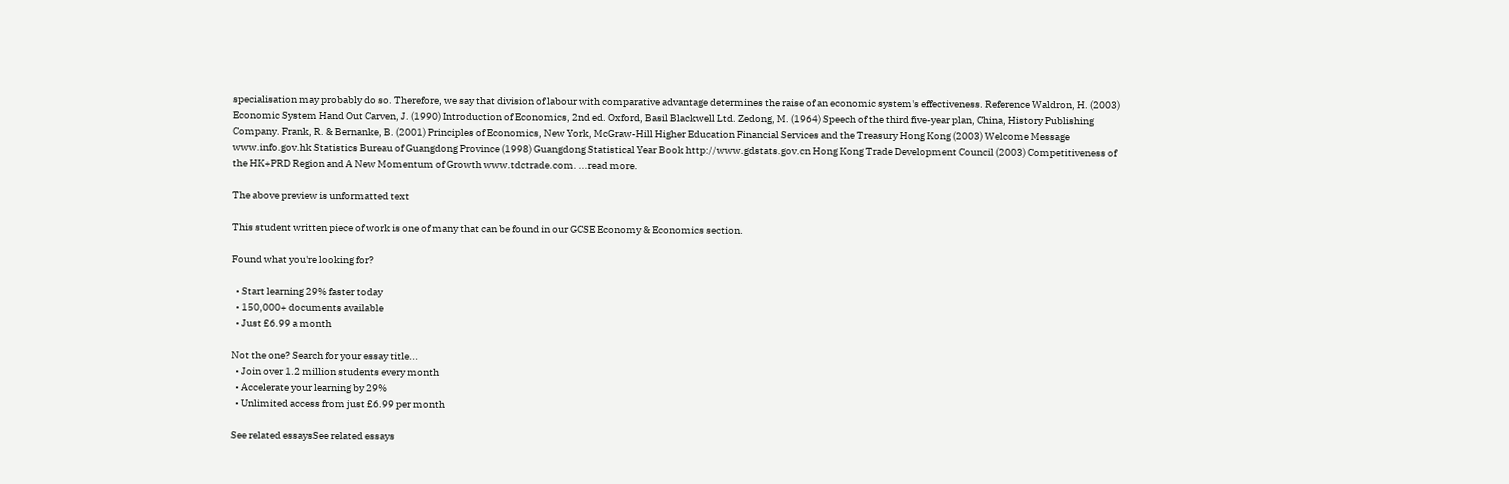specialisation may probably do so. Therefore, we say that division of labour with comparative advantage determines the raise of an economic system's effectiveness. Reference Waldron, H. (2003) Economic System Hand Out Carven, J. (1990) Introduction of Economics, 2nd ed. Oxford, Basil Blackwell Ltd. Zedong, M. (1964) Speech of the third five-year plan, China, History Publishing Company. Frank, R. & Bernanke, B. (2001) Principles of Economics, New York, McGraw-Hill Higher Education Financial Services and the Treasury Hong Kong (2003) Welcome Message www.info.gov.hk Statistics Bureau of Guangdong Province (1998) Guangdong Statistical Year Book http://www.gdstats.gov.cn Hong Kong Trade Development Council (2003) Competitiveness of the HK+PRD Region and A New Momentum of Growth www.tdctrade.com. ...read more.

The above preview is unformatted text

This student written piece of work is one of many that can be found in our GCSE Economy & Economics section.

Found what you're looking for?

  • Start learning 29% faster today
  • 150,000+ documents available
  • Just £6.99 a month

Not the one? Search for your essay title...
  • Join over 1.2 million students every month
  • Accelerate your learning by 29%
  • Unlimited access from just £6.99 per month

See related essaysSee related essays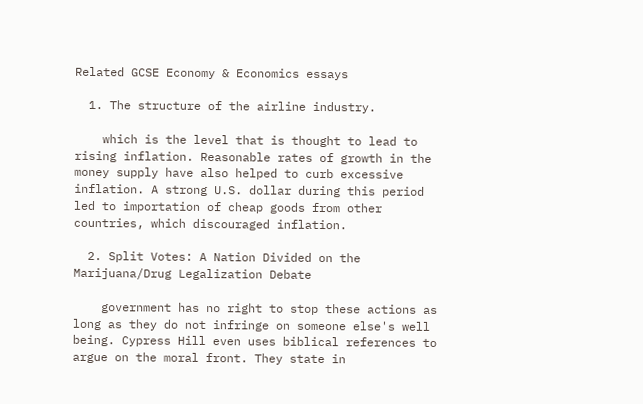Related GCSE Economy & Economics essays

  1. The structure of the airline industry.

    which is the level that is thought to lead to rising inflation. Reasonable rates of growth in the money supply have also helped to curb excessive inflation. A strong U.S. dollar during this period led to importation of cheap goods from other countries, which discouraged inflation.

  2. Split Votes: A Nation Divided on the Marijuana/Drug Legalization Debate

    government has no right to stop these actions as long as they do not infringe on someone else's well being. Cypress Hill even uses biblical references to argue on the moral front. They state in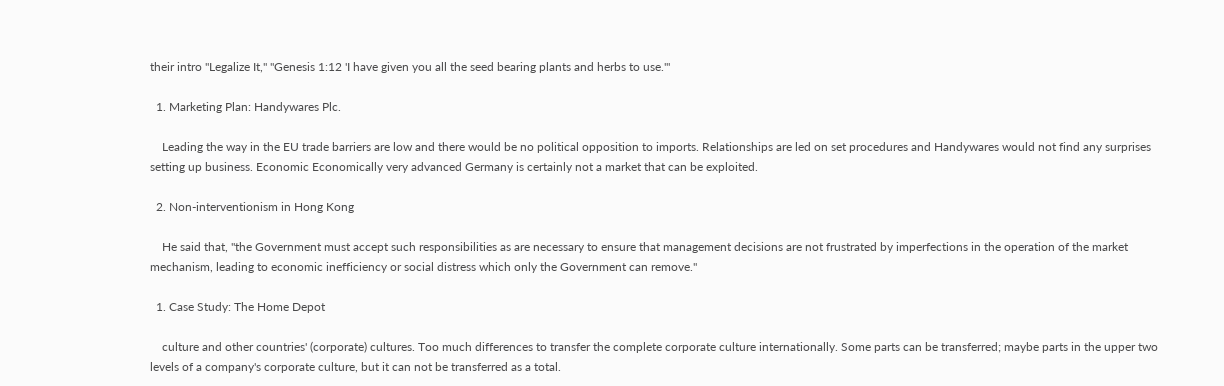their intro "Legalize It," "Genesis 1:12 'I have given you all the seed bearing plants and herbs to use.'"

  1. Marketing Plan: Handywares Plc.

    Leading the way in the EU trade barriers are low and there would be no political opposition to imports. Relationships are led on set procedures and Handywares would not find any surprises setting up business. Economic Economically very advanced Germany is certainly not a market that can be exploited.

  2. Non-interventionism in Hong Kong

    He said that, "the Government must accept such responsibilities as are necessary to ensure that management decisions are not frustrated by imperfections in the operation of the market mechanism, leading to economic inefficiency or social distress which only the Government can remove."

  1. Case Study: The Home Depot

    culture and other countries' (corporate) cultures. Too much differences to transfer the complete corporate culture internationally. Some parts can be transferred; maybe parts in the upper two levels of a company's corporate culture, but it can not be transferred as a total.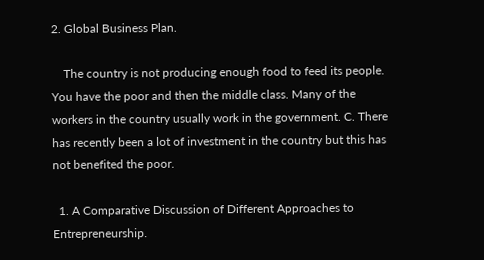2. Global Business Plan.

    The country is not producing enough food to feed its people. You have the poor and then the middle class. Many of the workers in the country usually work in the government. C. There has recently been a lot of investment in the country but this has not benefited the poor.

  1. A Comparative Discussion of Different Approaches to Entrepreneurship.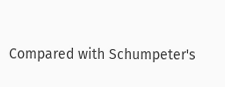Compared with Schumpeter's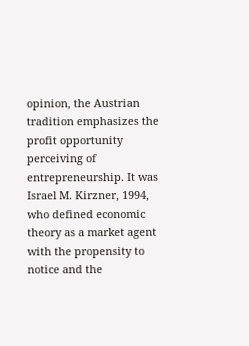opinion, the Austrian tradition emphasizes the profit opportunity perceiving of entrepreneurship. It was Israel M. Kirzner, 1994, who defined economic theory as a market agent with the propensity to notice and the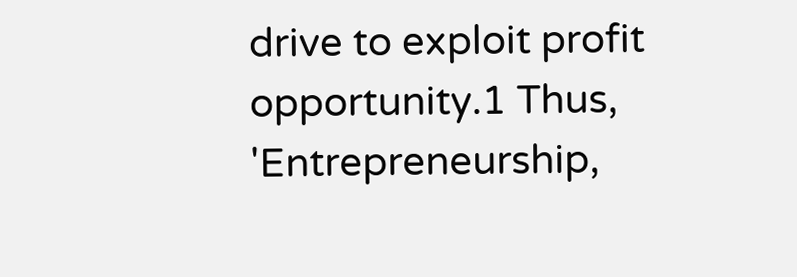drive to exploit profit opportunity.1 Thus, 'Entrepreneurship,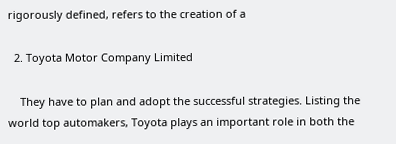rigorously defined, refers to the creation of a

  2. Toyota Motor Company Limited

    They have to plan and adopt the successful strategies. Listing the world top automakers, Toyota plays an important role in both the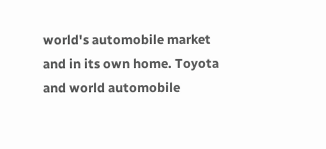world's automobile market and in its own home. Toyota and world automobile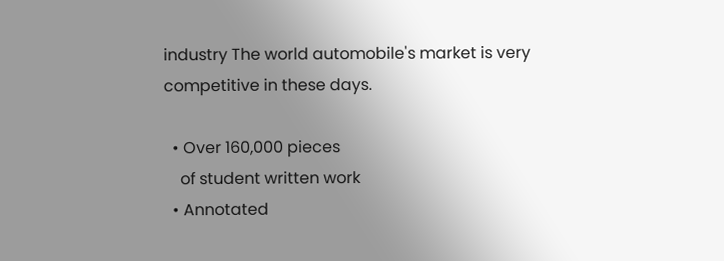industry The world automobile's market is very competitive in these days.

  • Over 160,000 pieces
    of student written work
  • Annotated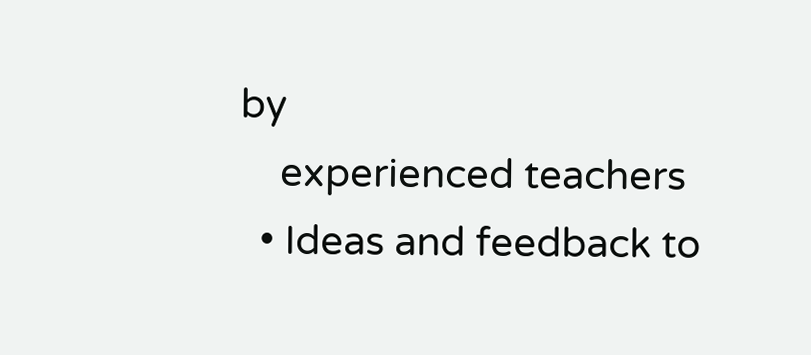by
    experienced teachers
  • Ideas and feedback to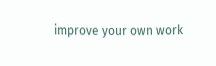improve your own work